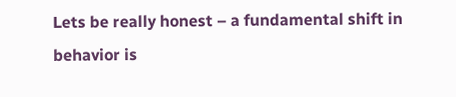Lets be really honest – a fundamental shift in behavior is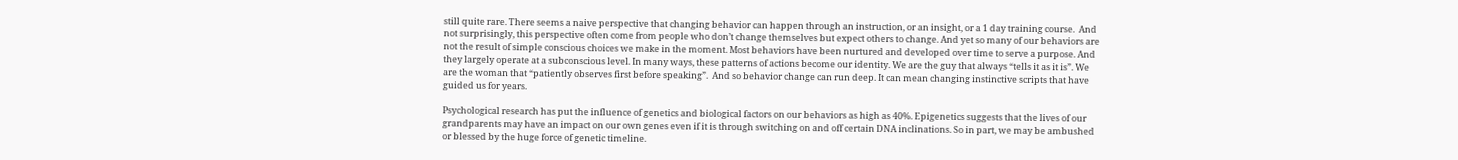still quite rare. There seems a naive perspective that changing behavior can happen through an instruction, or an insight, or a 1 day training course.  And not surprisingly, this perspective often come from people who don’t change themselves but expect others to change. And yet so many of our behaviors are not the result of simple conscious choices we make in the moment. Most behaviors have been nurtured and developed over time to serve a purpose. And they largely operate at a subconscious level. In many ways, these patterns of actions become our identity. We are the guy that always “tells it as it is”. We are the woman that “patiently observes first before speaking”.  And so behavior change can run deep. It can mean changing instinctive scripts that have guided us for years.

Psychological research has put the influence of genetics and biological factors on our behaviors as high as 40%. Epigenetics suggests that the lives of our grandparents may have an impact on our own genes even if it is through switching on and off certain DNA inclinations. So in part, we may be ambushed or blessed by the huge force of genetic timeline.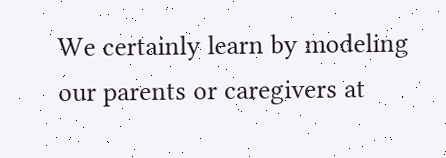We certainly learn by modeling our parents or caregivers at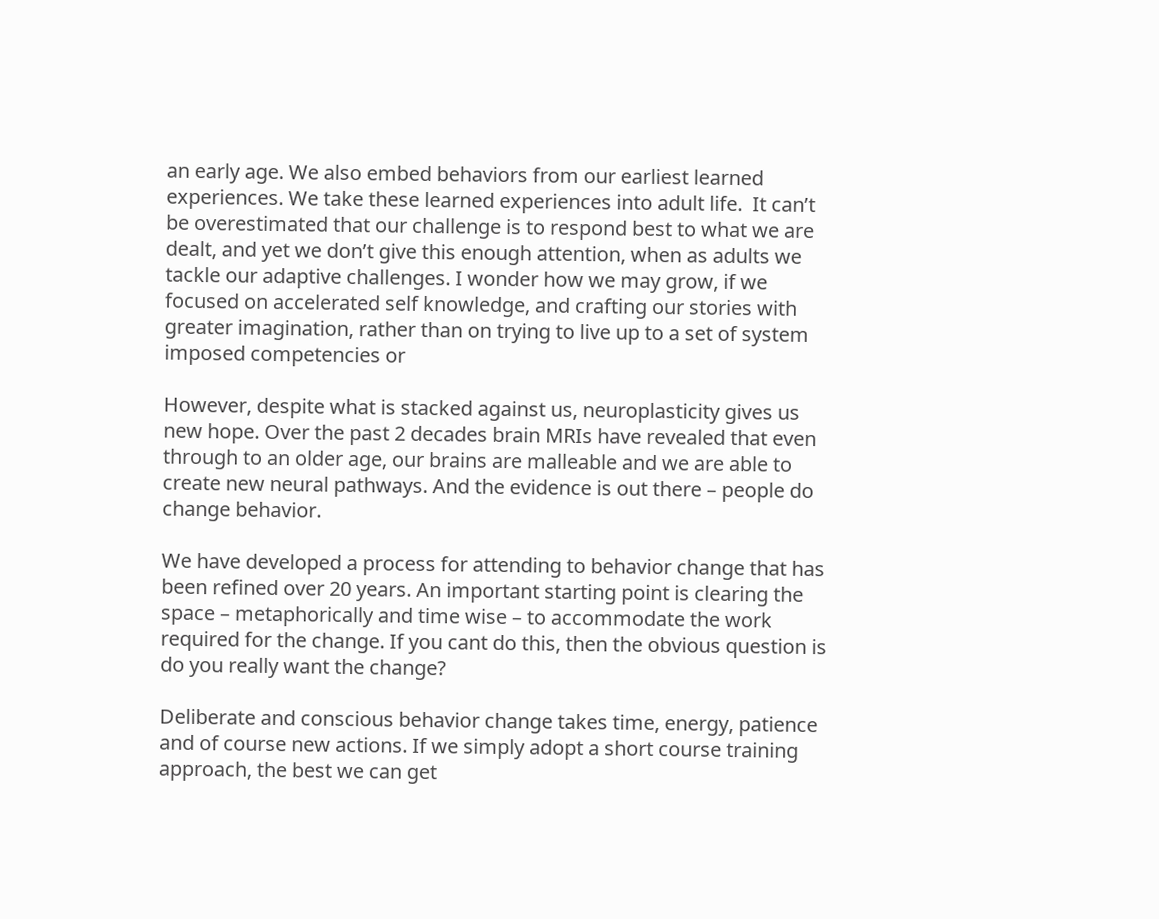an early age. We also embed behaviors from our earliest learned experiences. We take these learned experiences into adult life.  It can’t be overestimated that our challenge is to respond best to what we are dealt, and yet we don’t give this enough attention, when as adults we tackle our adaptive challenges. I wonder how we may grow, if we focused on accelerated self knowledge, and crafting our stories with greater imagination, rather than on trying to live up to a set of system imposed competencies or

However, despite what is stacked against us, neuroplasticity gives us new hope. Over the past 2 decades brain MRIs have revealed that even through to an older age, our brains are malleable and we are able to create new neural pathways. And the evidence is out there – people do change behavior.

We have developed a process for attending to behavior change that has been refined over 20 years. An important starting point is clearing the space – metaphorically and time wise – to accommodate the work required for the change. If you cant do this, then the obvious question is do you really want the change?

Deliberate and conscious behavior change takes time, energy, patience and of course new actions. If we simply adopt a short course training approach, the best we can get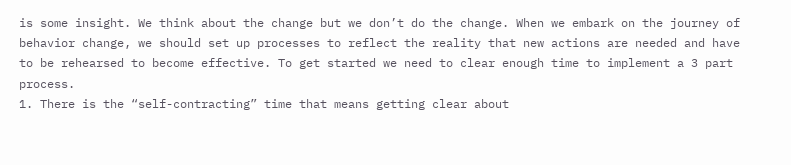is some insight. We think about the change but we don’t do the change. When we embark on the journey of behavior change, we should set up processes to reflect the reality that new actions are needed and have to be rehearsed to become effective. To get started we need to clear enough time to implement a 3 part process.
1. There is the “self-contracting” time that means getting clear about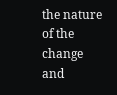the nature of the change and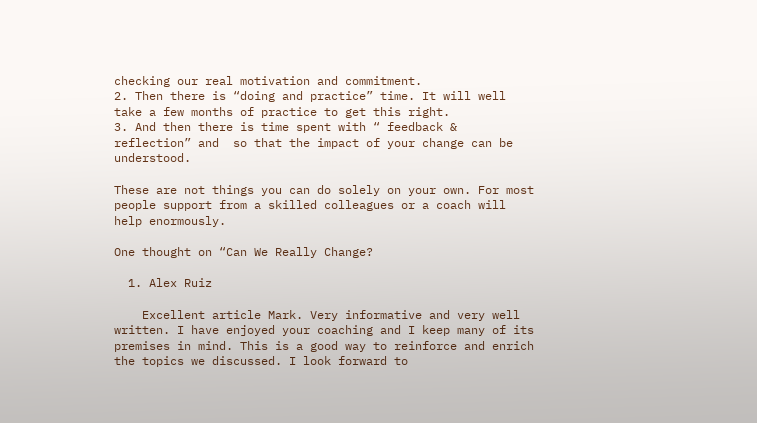checking our real motivation and commitment.
2. Then there is “doing and practice” time. It will well take a few months of practice to get this right.
3. And then there is time spent with “ feedback & reflection” and  so that the impact of your change can be understood.

These are not things you can do solely on your own. For most people support from a skilled colleagues or a coach will help enormously.

One thought on “Can We Really Change?

  1. Alex Ruiz

    Excellent article Mark. Very informative and very well written. I have enjoyed your coaching and I keep many of its premises in mind. This is a good way to reinforce and enrich the topics we discussed. I look forward to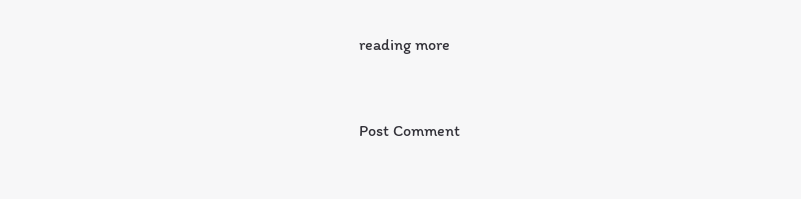reading more


Post Comment